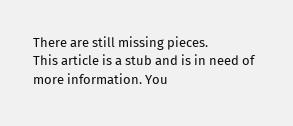There are still missing pieces.
This article is a stub and is in need of more information. You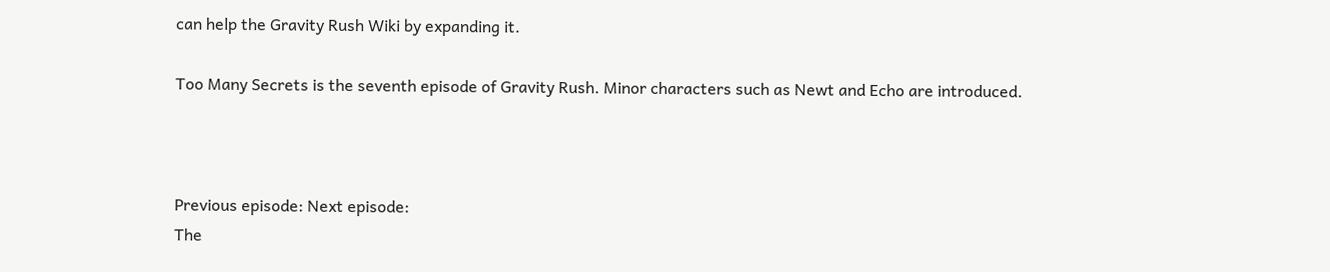can help the Gravity Rush Wiki by expanding it.

Too Many Secrets is the seventh episode of Gravity Rush. Minor characters such as Newt and Echo are introduced.



Previous episode: Next episode:
The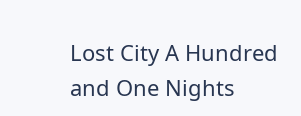Lost City A Hundred and One Nights